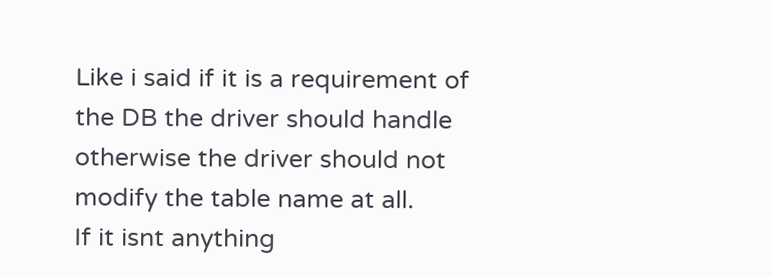Like i said if it is a requirement of the DB the driver should handle otherwise the driver should not modify the table name at all.
If it isnt anything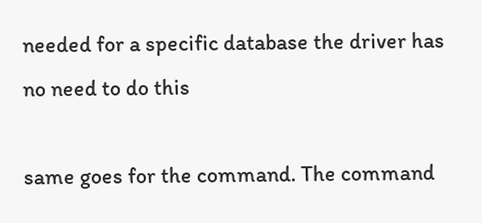needed for a specific database the driver has no need to do this

same goes for the command. The command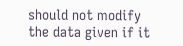should not modify the data given if it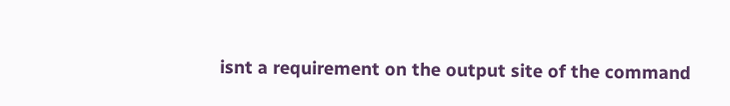isnt a requirement on the output site of the command